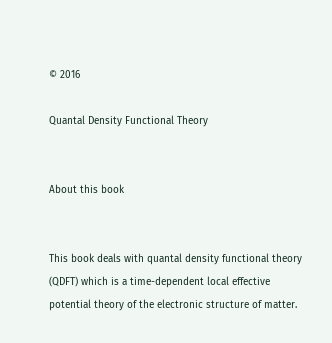© 2016

Quantal Density Functional Theory


About this book


This book deals with quantal density functional theory (QDFT) which is a time-dependent local effective potential theory of the electronic structure of matter.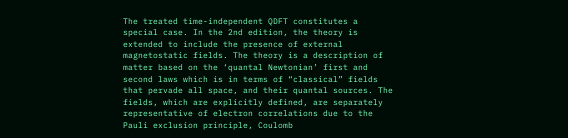The treated time-independent QDFT constitutes a special case. In the 2nd edition, the theory is extended to include the presence of external magnetostatic fields. The theory is a description of matter based on the ‘quantal Newtonian’ first and second laws which is in terms of “classical” fields that pervade all space, and their quantal sources. The fields, which are explicitly defined, are separately representative of electron correlations due to the Pauli exclusion principle, Coulomb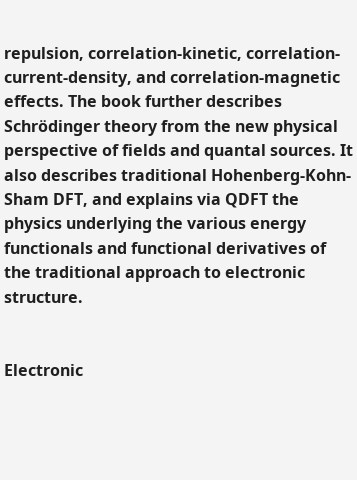repulsion, correlation-kinetic, correlation-current-density, and correlation-magnetic effects. The book further describes Schrödinger theory from the new physical perspective of fields and quantal sources. It also describes traditional Hohenberg-Kohn-Sham DFT, and explains via QDFT the physics underlying the various energy functionals and functional derivatives of the traditional approach to electronic structure.


Electronic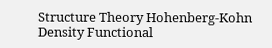Structure Theory Hohenberg-Kohn Density Functional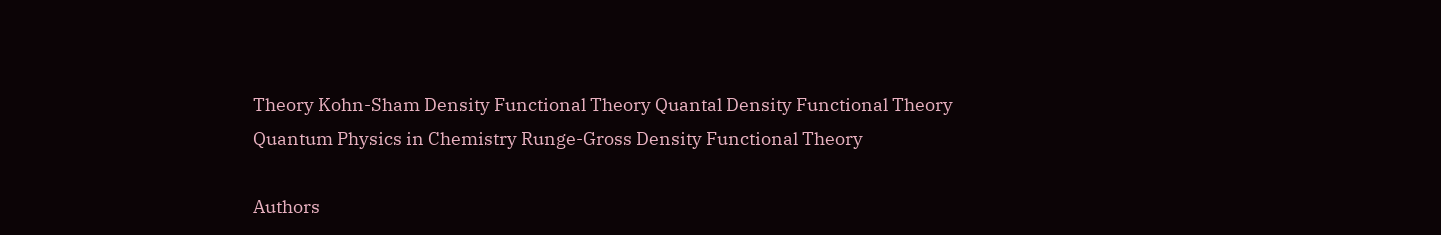Theory Kohn-Sham Density Functional Theory Quantal Density Functional Theory Quantum Physics in Chemistry Runge-Gross Density Functional Theory

Authors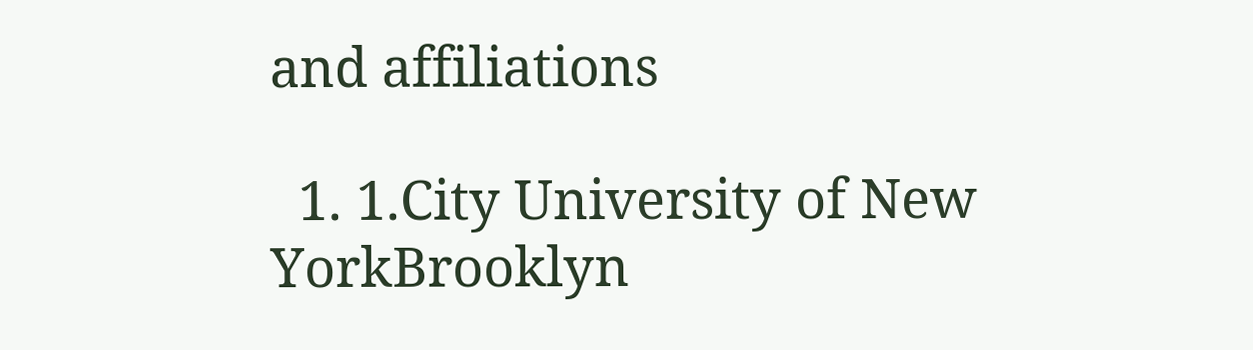and affiliations

  1. 1.City University of New YorkBrooklyn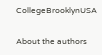CollegeBrooklynUSA

About the authors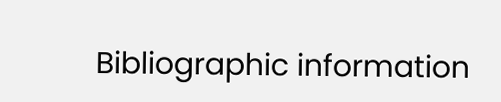Bibliographic information